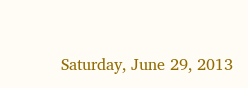Saturday, June 29, 2013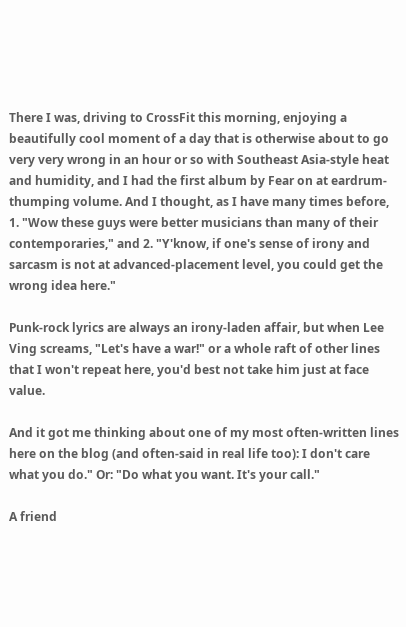There I was, driving to CrossFit this morning, enjoying a beautifully cool moment of a day that is otherwise about to go very very wrong in an hour or so with Southeast Asia-style heat and humidity, and I had the first album by Fear on at eardrum-thumping volume. And I thought, as I have many times before, 1. "Wow these guys were better musicians than many of their contemporaries," and 2. "Y'know, if one's sense of irony and sarcasm is not at advanced-placement level, you could get the wrong idea here."

Punk-rock lyrics are always an irony-laden affair, but when Lee Ving screams, "Let's have a war!" or a whole raft of other lines that I won't repeat here, you'd best not take him just at face value.

And it got me thinking about one of my most often-written lines here on the blog (and often-said in real life too): I don't care what you do." Or: "Do what you want. It's your call."

A friend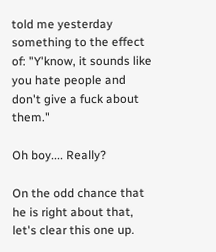told me yesterday something to the effect of: "Y'know, it sounds like you hate people and don't give a fuck about them."

Oh boy.... Really?

On the odd chance that he is right about that, let's clear this one up.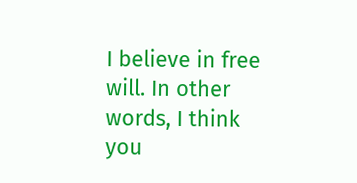I believe in free will. In other words, I think you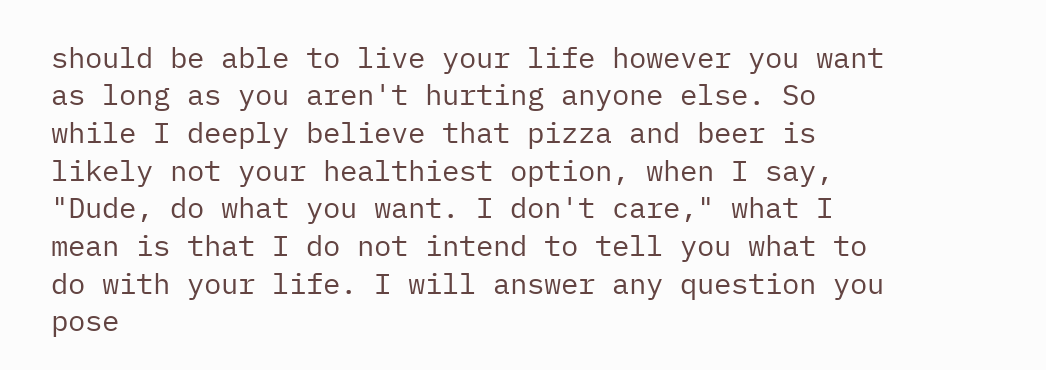should be able to live your life however you want as long as you aren't hurting anyone else. So while I deeply believe that pizza and beer is likely not your healthiest option, when I say, "Dude, do what you want. I don't care," what I mean is that I do not intend to tell you what to do with your life. I will answer any question you pose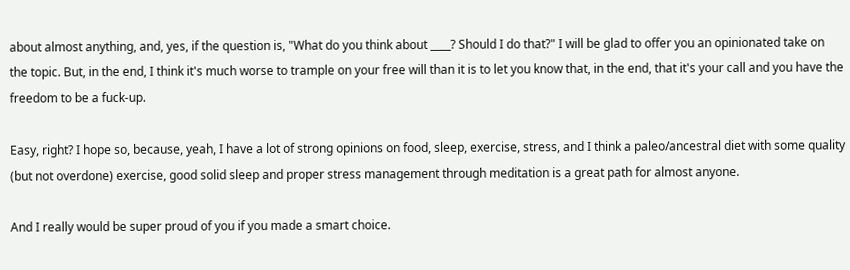about almost anything, and, yes, if the question is, "What do you think about ____? Should I do that?" I will be glad to offer you an opinionated take on the topic. But, in the end, I think it's much worse to trample on your free will than it is to let you know that, in the end, that it's your call and you have the freedom to be a fuck-up.

Easy, right? I hope so, because, yeah, I have a lot of strong opinions on food, sleep, exercise, stress, and I think a paleo/ancestral diet with some quality (but not overdone) exercise, good solid sleep and proper stress management through meditation is a great path for almost anyone.

And I really would be super proud of you if you made a smart choice.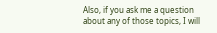Also, if you ask me a question about any of those topics, I will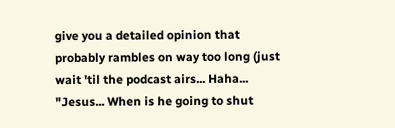give you a detailed opinion that probably rambles on way too long (just wait 'til the podcast airs... Haha... "Jesus... When is he going to shut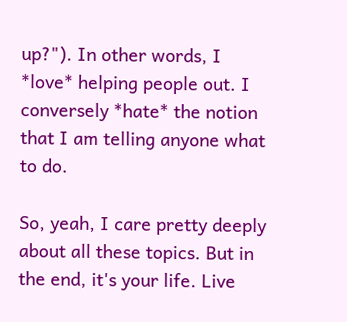up?"). In other words, I *love* helping people out. I conversely *hate* the notion that I am telling anyone what to do.

So, yeah, I care pretty deeply about all these topics. But in the end, it's your life. Live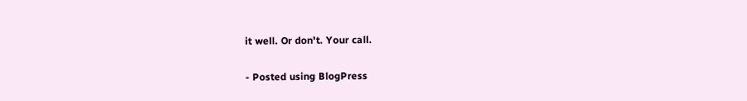it well. Or don't. Your call.

- Posted using BlogPress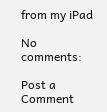from my iPad

No comments:

Post a Comment